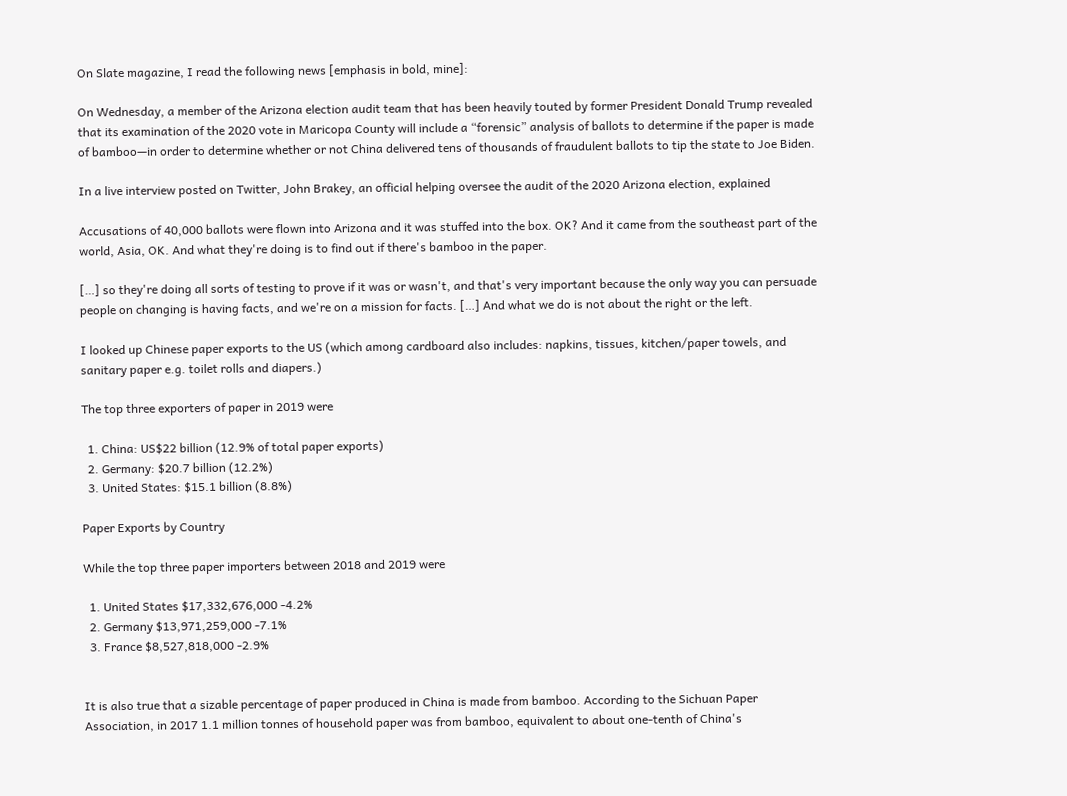On Slate magazine, I read the following news [emphasis in bold, mine]:

On Wednesday, a member of the Arizona election audit team that has been heavily touted by former President Donald Trump revealed that its examination of the 2020 vote in Maricopa County will include a “forensic” analysis of ballots to determine if the paper is made of bamboo—in order to determine whether or not China delivered tens of thousands of fraudulent ballots to tip the state to Joe Biden.

In a live interview posted on Twitter, John Brakey, an official helping oversee the audit of the 2020 Arizona election, explained

Accusations of 40,000 ballots were flown into Arizona and it was stuffed into the box. OK? And it came from the southeast part of the world, Asia, OK. And what they're doing is to find out if there's bamboo in the paper.

[…] so they're doing all sorts of testing to prove if it was or wasn't, and that's very important because the only way you can persuade people on changing is having facts, and we're on a mission for facts. […] And what we do is not about the right or the left.

I looked up Chinese paper exports to the US (which among cardboard also includes: napkins, tissues, kitchen/paper towels, and sanitary paper e.g. toilet rolls and diapers.)

The top three exporters of paper in 2019 were

  1. China: US$22 billion (12.9% of total paper exports)
  2. Germany: $20.7 billion (12.2%)
  3. United States: $15.1 billion (8.8%)

Paper Exports by Country

While the top three paper importers between 2018 and 2019 were

  1. United States $17,332,676,000 -4.2%
  2. Germany $13,971,259,000 -7.1%
  3. France $8,527,818,000 -2.9%


It is also true that a sizable percentage of paper produced in China is made from bamboo. According to the Sichuan Paper Association, in 2017 1.1 million tonnes of household paper was from bamboo, equivalent to about one-tenth of China's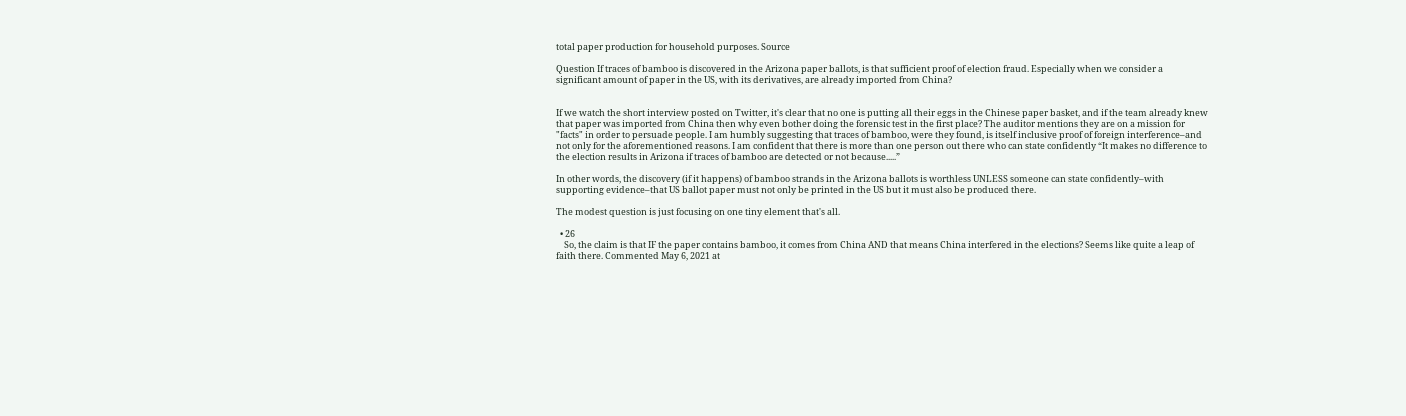total paper production for household purposes. Source

Question If traces of bamboo is discovered in the Arizona paper ballots, is that sufficient proof of election fraud. Especially when we consider a significant amount of paper in the US, with its derivatives, are already imported from China?


If we watch the short interview posted on Twitter, it's clear that no one is putting all their eggs in the Chinese paper basket, and if the team already knew that paper was imported from China then why even bother doing the forensic test in the first place? The auditor mentions they are on a mission for "facts" in order to persuade people. I am humbly suggesting that traces of bamboo, were they found, is itself inclusive proof of foreign interference–and not only for the aforementioned reasons. I am confident that there is more than one person out there who can state confidently “It makes no difference to the election results in Arizona if traces of bamboo are detected or not because.....”

In other words, the discovery (if it happens) of bamboo strands in the Arizona ballots is worthless UNLESS someone can state confidently–with supporting evidence–that US ballot paper must not only be printed in the US but it must also be produced there.

The modest question is just focusing on one tiny element that's all.

  • 26
    So, the claim is that IF the paper contains bamboo, it comes from China AND that means China interfered in the elections? Seems like quite a leap of faith there. Commented May 6, 2021 at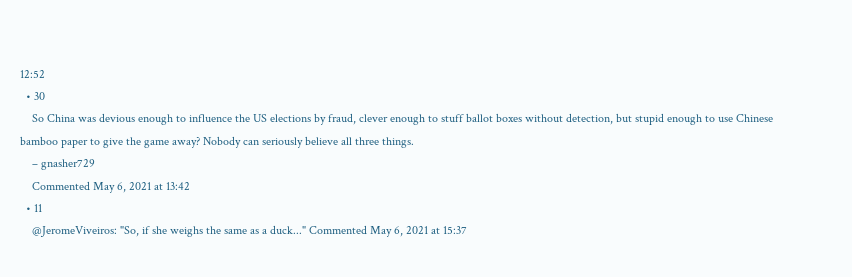12:52
  • 30
    So China was devious enough to influence the US elections by fraud, clever enough to stuff ballot boxes without detection, but stupid enough to use Chinese bamboo paper to give the game away? Nobody can seriously believe all three things.
    – gnasher729
    Commented May 6, 2021 at 13:42
  • 11
    @JeromeViveiros: "So, if she weighs the same as a duck..." Commented May 6, 2021 at 15:37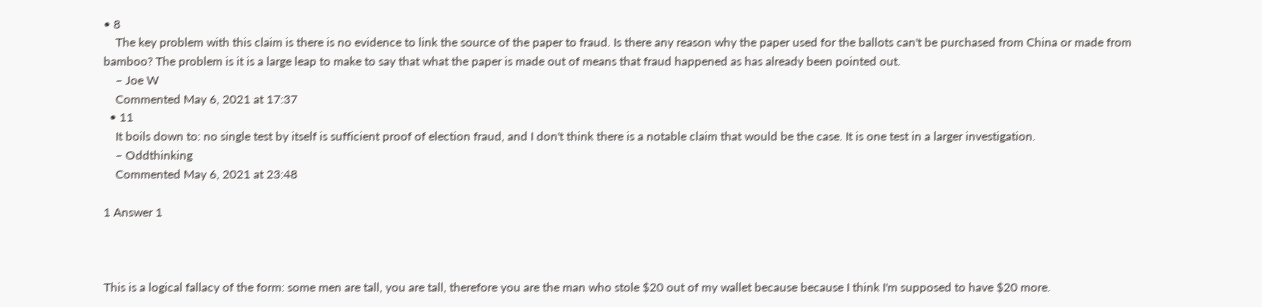• 8
    The key problem with this claim is there is no evidence to link the source of the paper to fraud. Is there any reason why the paper used for the ballots can't be purchased from China or made from bamboo? The problem is it is a large leap to make to say that what the paper is made out of means that fraud happened as has already been pointed out.
    – Joe W
    Commented May 6, 2021 at 17:37
  • 11
    It boils down to: no single test by itself is sufficient proof of election fraud, and I don't think there is a notable claim that would be the case. It is one test in a larger investigation.
    – Oddthinking
    Commented May 6, 2021 at 23:48

1 Answer 1



This is a logical fallacy of the form: some men are tall, you are tall, therefore you are the man who stole $20 out of my wallet because because I think I'm supposed to have $20 more.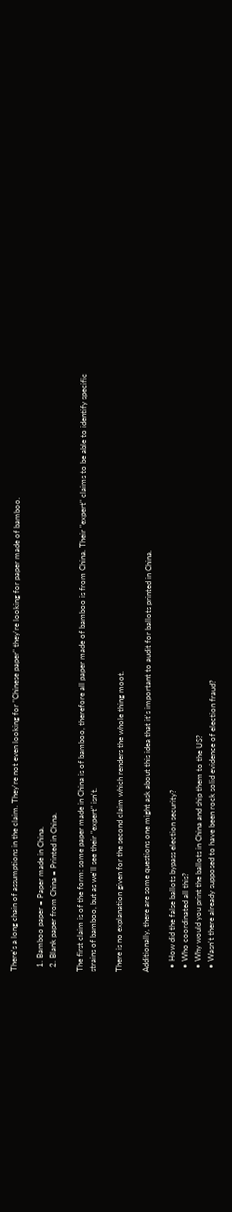There's a long chain of assumptions in the claim. They're not even looking for "Chinese paper" they're looking for paper made of bamboo.

  1. Bamboo paper = Paper made in China.
  2. Blank paper from China = Printed in China.

The first claim is of the form: some paper made in China is of bamboo, therefore all paper made of bamboo is from China. Their "expert" claims to be able to identify specific strains of bamboo, but as we'll see their "expert" isn't.

There is no explanation given for the second claim which renders the whole thing moot.

Additionally, there are some questions one might ask about this idea that it's important to audit for ballots printed in China.

  • How did the false ballots bypass election security?
  • Who coordinated all this?
  • Why would you print the ballots in China and ship them to the US?
  • Wasn't there already supposed to have been rock solid evidence of election fraud?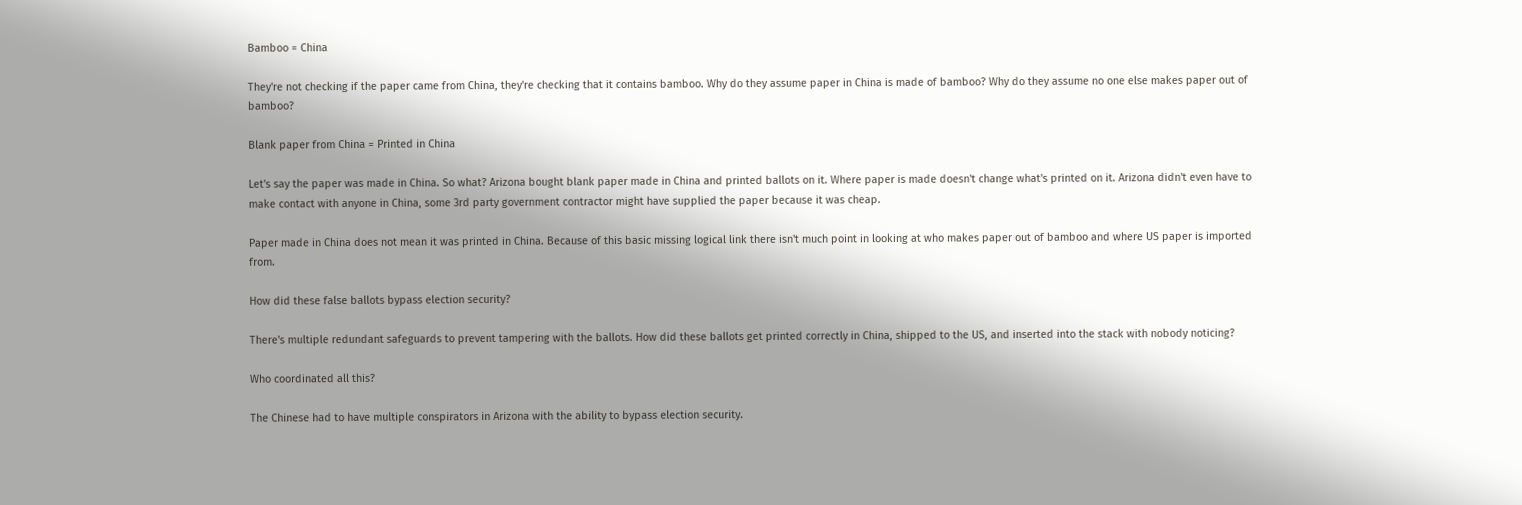Bamboo = China

They're not checking if the paper came from China, they're checking that it contains bamboo. Why do they assume paper in China is made of bamboo? Why do they assume no one else makes paper out of bamboo?

Blank paper from China = Printed in China

Let's say the paper was made in China. So what? Arizona bought blank paper made in China and printed ballots on it. Where paper is made doesn't change what's printed on it. Arizona didn't even have to make contact with anyone in China, some 3rd party government contractor might have supplied the paper because it was cheap.

Paper made in China does not mean it was printed in China. Because of this basic missing logical link there isn't much point in looking at who makes paper out of bamboo and where US paper is imported from.

How did these false ballots bypass election security?

There's multiple redundant safeguards to prevent tampering with the ballots. How did these ballots get printed correctly in China, shipped to the US, and inserted into the stack with nobody noticing?

Who coordinated all this?

The Chinese had to have multiple conspirators in Arizona with the ability to bypass election security.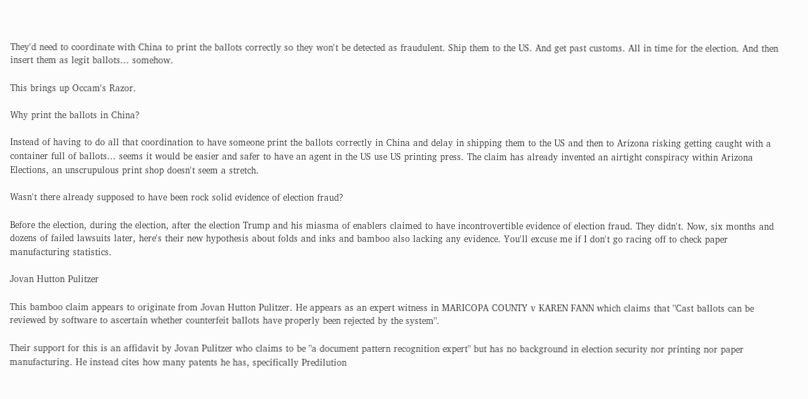They'd need to coordinate with China to print the ballots correctly so they won't be detected as fraudulent. Ship them to the US. And get past customs. All in time for the election. And then insert them as legit ballots... somehow.

This brings up Occam's Razor.

Why print the ballots in China?

Instead of having to do all that coordination to have someone print the ballots correctly in China and delay in shipping them to the US and then to Arizona risking getting caught with a container full of ballots... seems it would be easier and safer to have an agent in the US use US printing press. The claim has already invented an airtight conspiracy within Arizona Elections, an unscrupulous print shop doesn't seem a stretch.

Wasn't there already supposed to have been rock solid evidence of election fraud?

Before the election, during the election, after the election Trump and his miasma of enablers claimed to have incontrovertible evidence of election fraud. They didn't. Now, six months and dozens of failed lawsuits later, here's their new hypothesis about folds and inks and bamboo also lacking any evidence. You'll excuse me if I don't go racing off to check paper manufacturing statistics.

Jovan Hutton Pulitzer

This bamboo claim appears to originate from Jovan Hutton Pulitzer. He appears as an expert witness in MARICOPA COUNTY v KAREN FANN which claims that "Cast ballots can be reviewed by software to ascertain whether counterfeit ballots have properly been rejected by the system".

Their support for this is an affidavit by Jovan Pulitzer who claims to be "a document pattern recognition expert" but has no background in election security nor printing nor paper manufacturing. He instead cites how many patents he has, specifically Predilution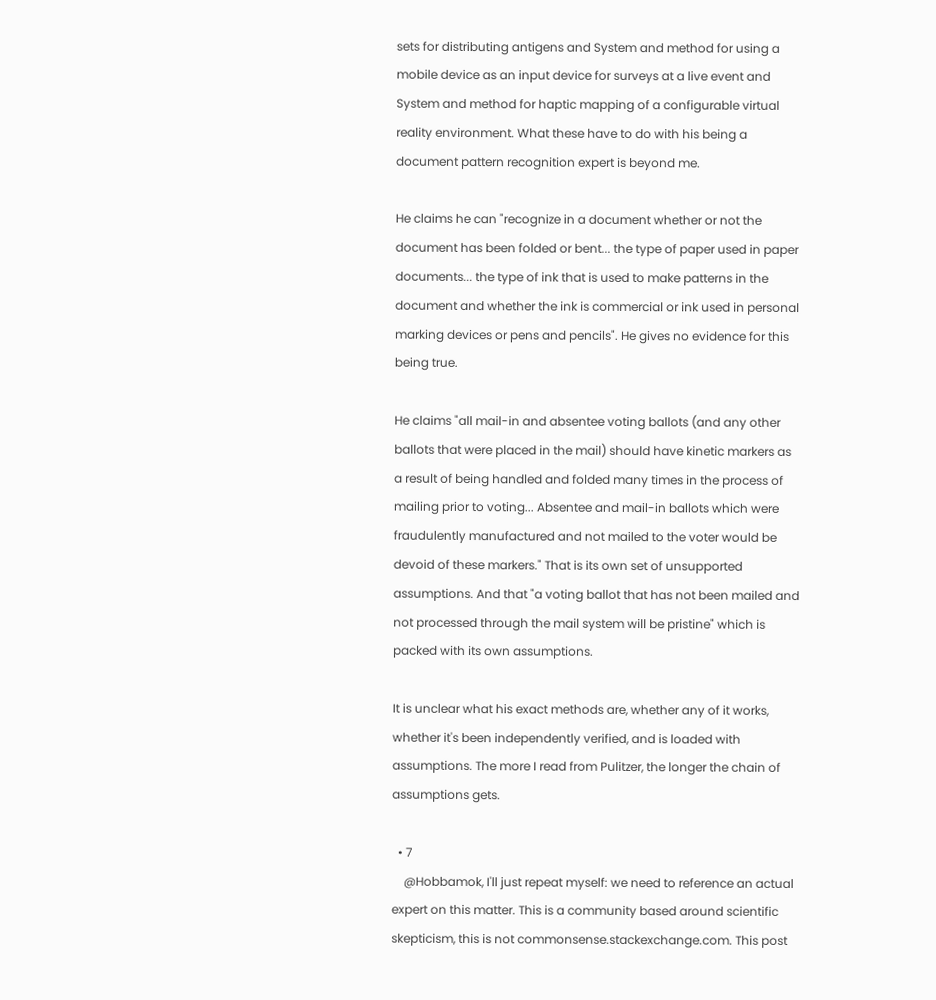sets for distributing antigens and System and method for using a mobile device as an input device for surveys at a live event and System and method for haptic mapping of a configurable virtual reality environment. What these have to do with his being a document pattern recognition expert is beyond me.

He claims he can "recognize in a document whether or not the document has been folded or bent... the type of paper used in paper documents... the type of ink that is used to make patterns in the document and whether the ink is commercial or ink used in personal marking devices or pens and pencils". He gives no evidence for this being true.

He claims "all mail-in and absentee voting ballots (and any other ballots that were placed in the mail) should have kinetic markers as a result of being handled and folded many times in the process of mailing prior to voting... Absentee and mail-in ballots which were fraudulently manufactured and not mailed to the voter would be devoid of these markers." That is its own set of unsupported assumptions. And that "a voting ballot that has not been mailed and not processed through the mail system will be pristine" which is packed with its own assumptions.

It is unclear what his exact methods are, whether any of it works, whether it's been independently verified, and is loaded with assumptions. The more I read from Pulitzer, the longer the chain of assumptions gets.

  • 7
    @Hobbamok, I'll just repeat myself: we need to reference an actual expert on this matter. This is a community based around scientific skepticism, this is not commonsense.stackexchange.com. This post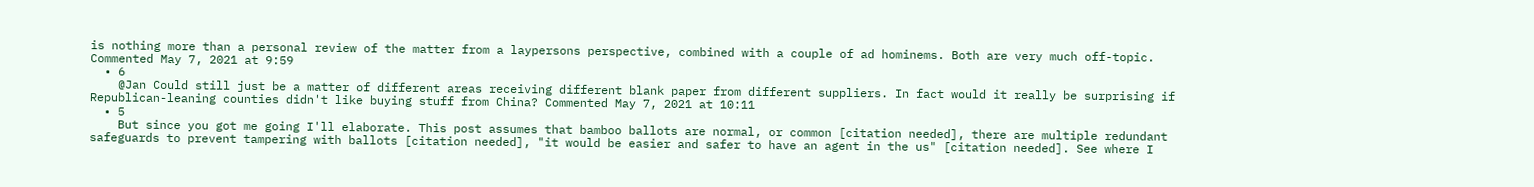is nothing more than a personal review of the matter from a laypersons perspective, combined with a couple of ad hominems. Both are very much off-topic. Commented May 7, 2021 at 9:59
  • 6
    @Jan Could still just be a matter of different areas receiving different blank paper from different suppliers. In fact would it really be surprising if Republican-leaning counties didn't like buying stuff from China? Commented May 7, 2021 at 10:11
  • 5
    But since you got me going I'll elaborate. This post assumes that bamboo ballots are normal, or common [citation needed], there are multiple redundant safeguards to prevent tampering with ballots [citation needed], "it would be easier and safer to have an agent in the us" [citation needed]. See where I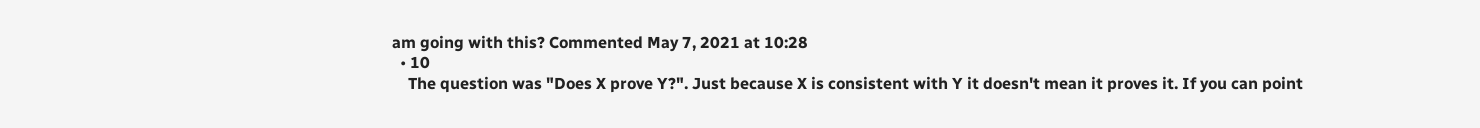am going with this? Commented May 7, 2021 at 10:28
  • 10
    The question was "Does X prove Y?". Just because X is consistent with Y it doesn't mean it proves it. If you can point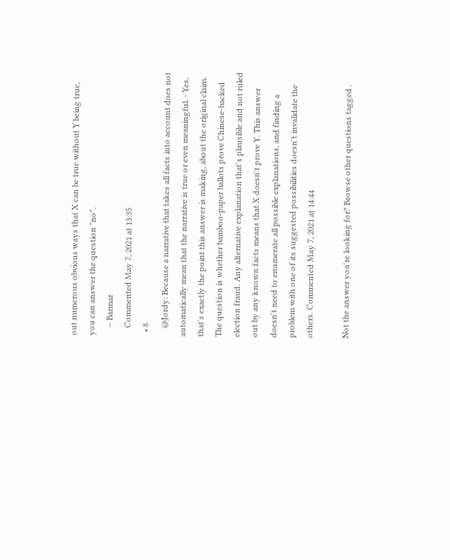out numerous obvious ways that X can be true without Y being true, you can answer the question "no".
    – Barmar
    Commented May 7, 2021 at 13:35
  • 8
    @Jordy: Because a narrative that takes all facts into account does not automatically mean that the narrative is true or even meaningful. - Yes, that's exactly the point this answer is making, about the original claim. The question is whether bamboo-paper ballots prove Chinese-backed election fraud. Any alternative explanation that's plausible and not ruled out by any known facts means that X doesn't prove Y. This answer doesn't need to enumerate all possible explanations, and finding a problem with one of its suggested possibilities doesn't invalidate the others. Commented May 7, 2021 at 14:44

Not the answer you're looking for? Browse other questions tagged .